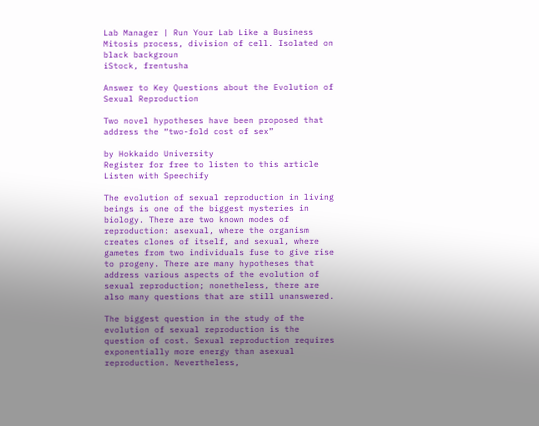Lab Manager | Run Your Lab Like a Business
Mitosis process, division of cell. Isolated on black backgroun
iStock, frentusha

Answer to Key Questions about the Evolution of Sexual Reproduction

Two novel hypotheses have been proposed that address the “two-fold cost of sex”

by Hokkaido University
Register for free to listen to this article
Listen with Speechify

The evolution of sexual reproduction in living beings is one of the biggest mysteries in biology. There are two known modes of reproduction: asexual, where the organism creates clones of itself, and sexual, where gametes from two individuals fuse to give rise to progeny. There are many hypotheses that address various aspects of the evolution of sexual reproduction; nonetheless, there are also many questions that are still unanswered.

The biggest question in the study of the evolution of sexual reproduction is the question of cost. Sexual reproduction requires exponentially more energy than asexual reproduction. Nevertheless,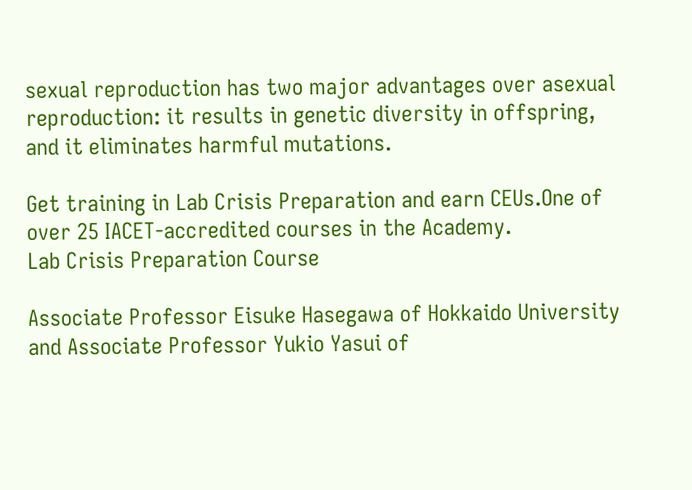sexual reproduction has two major advantages over asexual reproduction: it results in genetic diversity in offspring, and it eliminates harmful mutations.

Get training in Lab Crisis Preparation and earn CEUs.One of over 25 IACET-accredited courses in the Academy.
Lab Crisis Preparation Course

Associate Professor Eisuke Hasegawa of Hokkaido University and Associate Professor Yukio Yasui of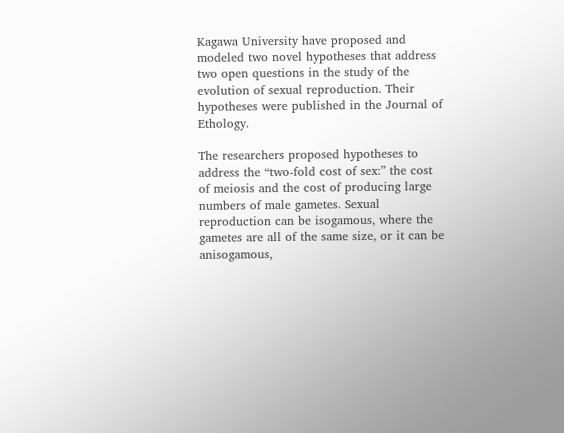Kagawa University have proposed and modeled two novel hypotheses that address two open questions in the study of the evolution of sexual reproduction. Their hypotheses were published in the Journal of Ethology.

The researchers proposed hypotheses to address the “two-fold cost of sex:” the cost of meiosis and the cost of producing large numbers of male gametes. Sexual reproduction can be isogamous, where the gametes are all of the same size, or it can be anisogamous,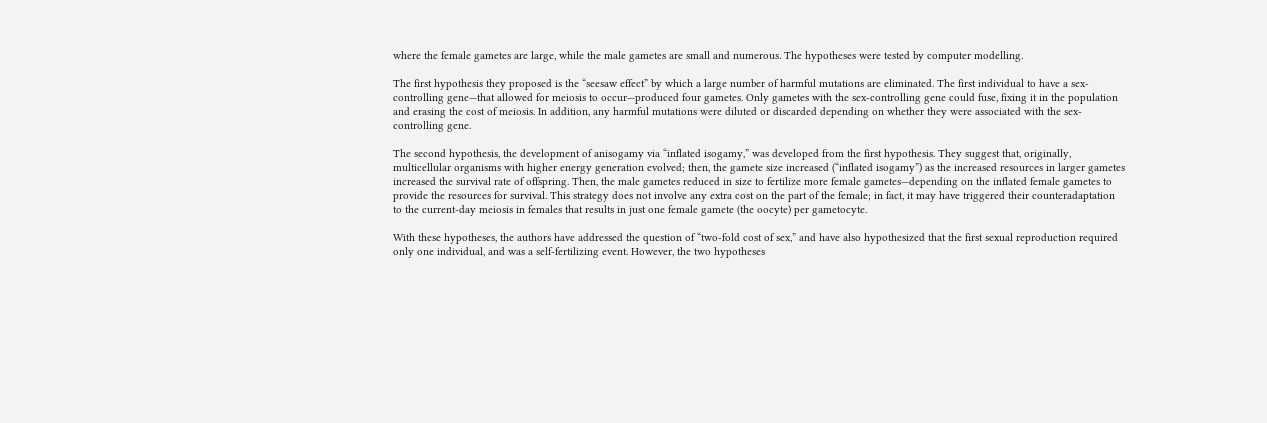where the female gametes are large, while the male gametes are small and numerous. The hypotheses were tested by computer modelling.

The first hypothesis they proposed is the “seesaw effect” by which a large number of harmful mutations are eliminated. The first individual to have a sex-controlling gene—that allowed for meiosis to occur—produced four gametes. Only gametes with the sex-controlling gene could fuse, fixing it in the population and erasing the cost of meiosis. In addition, any harmful mutations were diluted or discarded depending on whether they were associated with the sex-controlling gene.

The second hypothesis, the development of anisogamy via “inflated isogamy,” was developed from the first hypothesis. They suggest that, originally, multicellular organisms with higher energy generation evolved; then, the gamete size increased (“inflated isogamy”) as the increased resources in larger gametes increased the survival rate of offspring. Then, the male gametes reduced in size to fertilize more female gametes—depending on the inflated female gametes to provide the resources for survival. This strategy does not involve any extra cost on the part of the female; in fact, it may have triggered their counteradaptation to the current-day meiosis in females that results in just one female gamete (the oocyte) per gametocyte.

With these hypotheses, the authors have addressed the question of “two-fold cost of sex,” and have also hypothesized that the first sexual reproduction required only one individual, and was a self-fertilizing event. However, the two hypotheses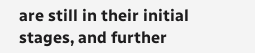are still in their initial stages, and further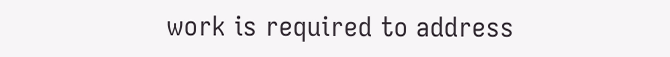work is required to address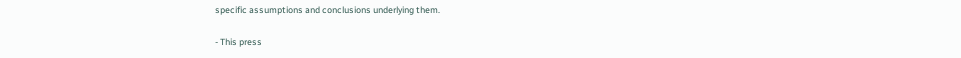specific assumptions and conclusions underlying them.

- This press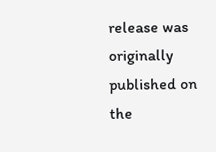release was originally published on the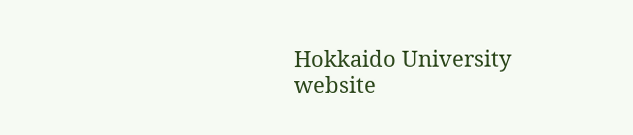Hokkaido University website